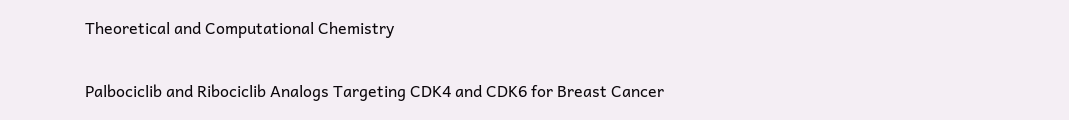Theoretical and Computational Chemistry

Palbociclib and Ribociclib Analogs Targeting CDK4 and CDK6 for Breast Cancer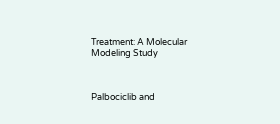Treatment: A Molecular Modeling Study



Palbociclib and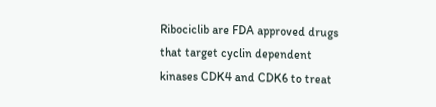Ribociclib are FDA approved drugs that target cyclin dependent kinases CDK4 and CDK6 to treat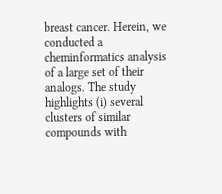breast cancer. Herein, we conducted a cheminformatics analysis of a large set of their analogs. The study highlights (i) several clusters of similar compounds with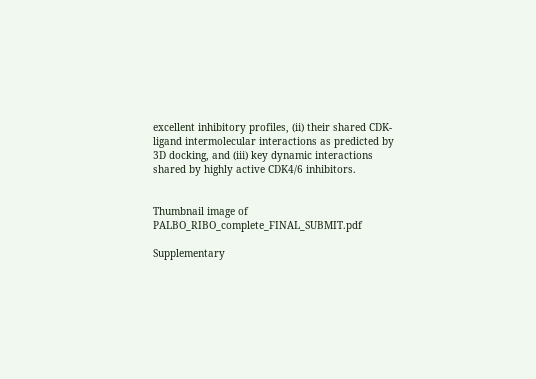excellent inhibitory profiles, (ii) their shared CDK-ligand intermolecular interactions as predicted by 3D docking, and (iii) key dynamic interactions shared by highly active CDK4/6 inhibitors.


Thumbnail image of PALBO_RIBO_complete_FINAL_SUBMIT.pdf

Supplementary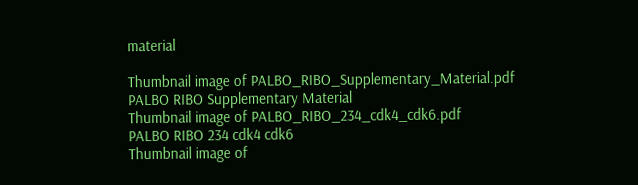material

Thumbnail image of PALBO_RIBO_Supplementary_Material.pdf
PALBO RIBO Supplementary Material
Thumbnail image of PALBO_RIBO_234_cdk4_cdk6.pdf
PALBO RIBO 234 cdk4 cdk6
Thumbnail image of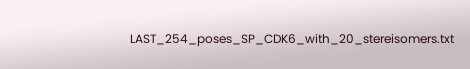LAST_254_poses_SP_CDK6_with_20_stereisomers.txt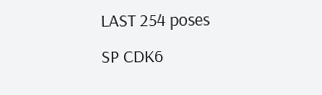LAST 254 poses SP CDK6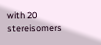with 20 stereisomers